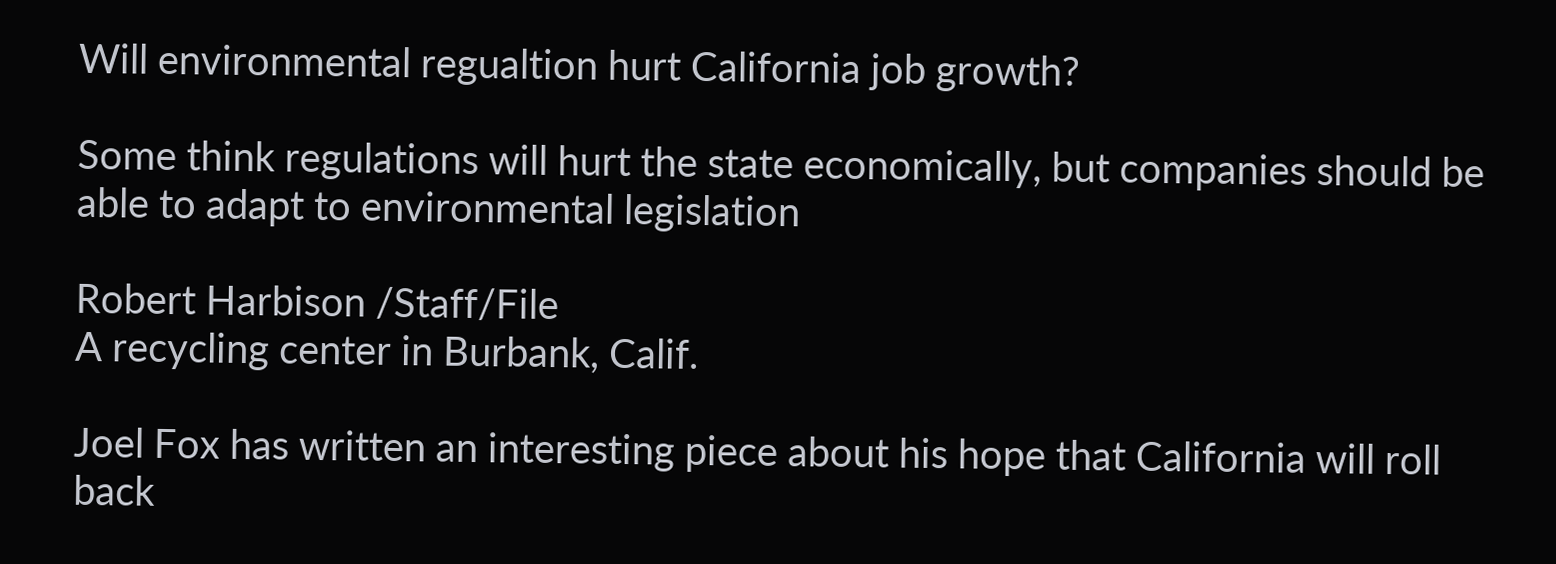Will environmental regualtion hurt California job growth?

Some think regulations will hurt the state economically, but companies should be able to adapt to environmental legislation

Robert Harbison /Staff/File
A recycling center in Burbank, Calif.

Joel Fox has written an interesting piece about his hope that California will roll back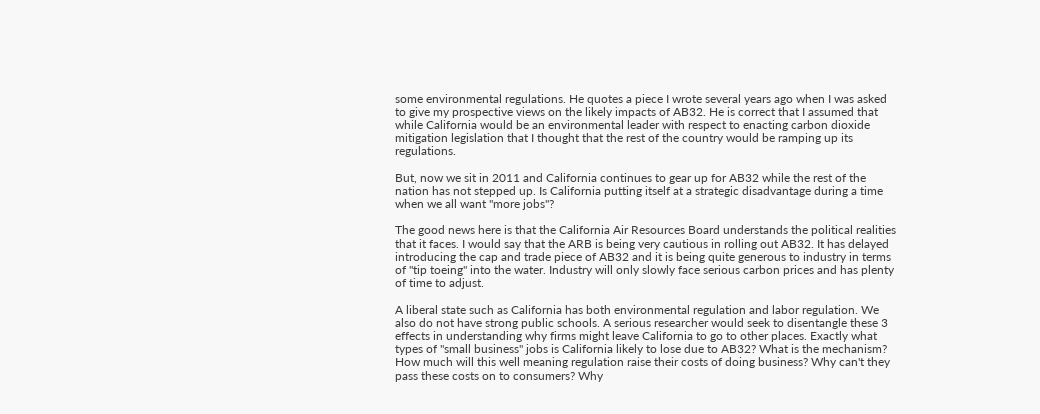some environmental regulations. He quotes a piece I wrote several years ago when I was asked to give my prospective views on the likely impacts of AB32. He is correct that I assumed that while California would be an environmental leader with respect to enacting carbon dioxide mitigation legislation that I thought that the rest of the country would be ramping up its regulations.

But, now we sit in 2011 and California continues to gear up for AB32 while the rest of the nation has not stepped up. Is California putting itself at a strategic disadvantage during a time when we all want "more jobs"?

The good news here is that the California Air Resources Board understands the political realities that it faces. I would say that the ARB is being very cautious in rolling out AB32. It has delayed introducing the cap and trade piece of AB32 and it is being quite generous to industry in terms of "tip toeing" into the water. Industry will only slowly face serious carbon prices and has plenty of time to adjust.

A liberal state such as California has both environmental regulation and labor regulation. We also do not have strong public schools. A serious researcher would seek to disentangle these 3 effects in understanding why firms might leave California to go to other places. Exactly what types of "small business" jobs is California likely to lose due to AB32? What is the mechanism? How much will this well meaning regulation raise their costs of doing business? Why can't they pass these costs on to consumers? Why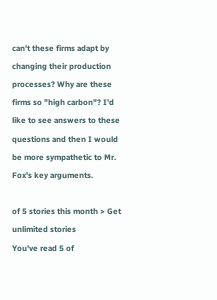can't these firms adapt by changing their production processes? Why are these firms so "high carbon"? I'd like to see answers to these questions and then I would be more sympathetic to Mr. Fox's key arguments.

of 5 stories this month > Get unlimited stories
You've read 5 of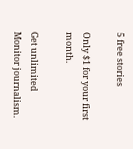5 free stories

Only $1 for your first month.

Get unlimited Monitor journalism.